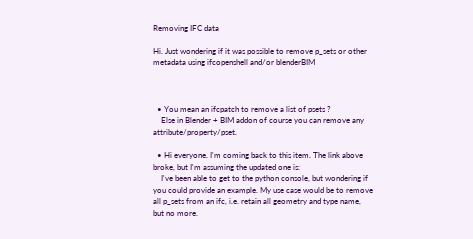Removing IFC data

Hi. Just wondering if it was possible to remove p_sets or other metadata using ifcopenshell and/or blenderBIM



  • You mean an ifcpatch to remove a list of psets ?
    Else in Blender + BIM addon of course you can remove any attribute/property/pset.

  • Hi everyone. I'm coming back to this item. The link above broke, but I'm assuming the updated one is:
    I've been able to get to the python console, but wondering if you could provide an example. My use case would be to remove all p_sets from an ifc, i.e. retain all geometry and type name, but no more.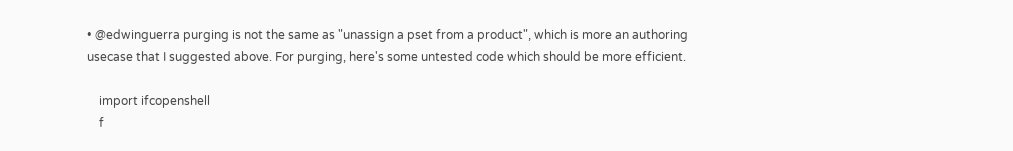• @edwinguerra purging is not the same as "unassign a pset from a product", which is more an authoring usecase that I suggested above. For purging, here's some untested code which should be more efficient.

    import ifcopenshell
    f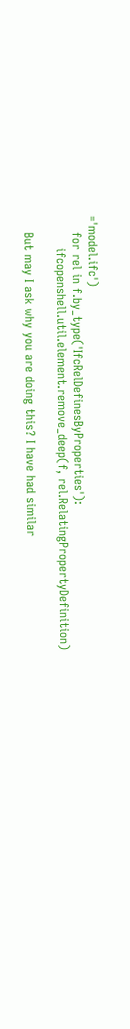='model.ifc')
    for rel in f.by_type('IfcRelDefinesByProperties'):
        ifcopenshell.util.element.remove_deep(f, rel.RelatingPropertyDefinition)

    But may I ask why you are doing this? I have had similar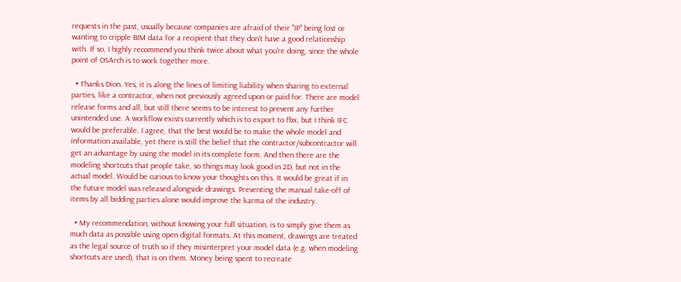requests in the past, usually because companies are afraid of their "IP" being lost or wanting to cripple BIM data for a recipient that they don't have a good relationship with. If so, I highly recommend you think twice about what you're doing, since the whole point of OSArch is to work together more.

  • Thanks Dion. Yes, it is along the lines of limiting liability when sharing to external parties, like a contractor, when not previously agreed upon or paid for. There are model release forms and all, but still there seems to be interest to prevent any further unintended use. A workflow exists currently which is to export to fbx, but I think IFC would be preferable. I agree, that the best would be to make the whole model and information available, yet there is still the belief that the contractor/subcontractor will get an advantage by using the model in its complete form. And then there are the modeling shortcuts that people take, so things may look good in 2D, but not in the actual model. Would be curious to know your thoughts on this. It would be great if in the future model was released alongside drawings. Preventing the manual take-off of items by all bidding parties alone would improve the karma of the industry.

  • My recommendation, without knowing your full situation, is to simply give them as much data as possible using open digital formats. At this moment, drawings are treated as the legal source of truth so if they misinterpret your model data (e.g. when modeling shortcuts are used), that is on them. Money being spent to recreate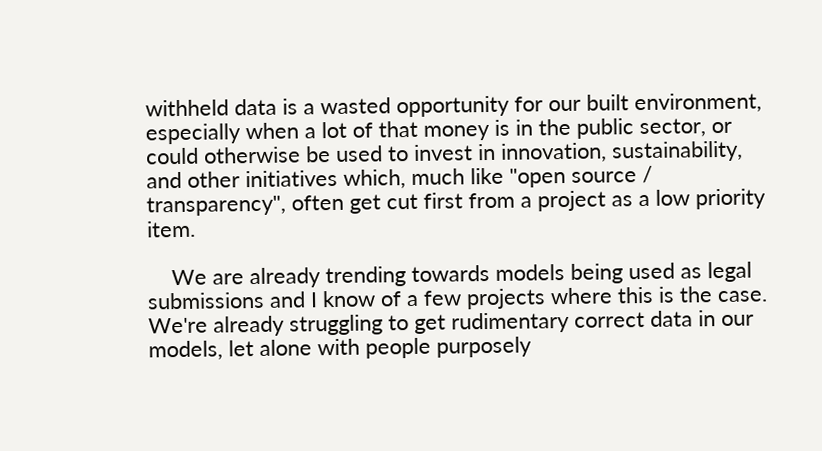withheld data is a wasted opportunity for our built environment, especially when a lot of that money is in the public sector, or could otherwise be used to invest in innovation, sustainability, and other initiatives which, much like "open source / transparency", often get cut first from a project as a low priority item.

    We are already trending towards models being used as legal submissions and I know of a few projects where this is the case. We're already struggling to get rudimentary correct data in our models, let alone with people purposely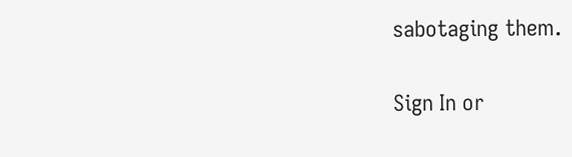sabotaging them.

Sign In or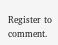Register to comment.